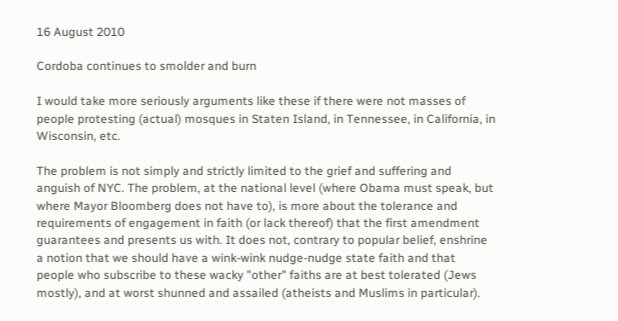16 August 2010

Cordoba continues to smolder and burn

I would take more seriously arguments like these if there were not masses of people protesting (actual) mosques in Staten Island, in Tennessee, in California, in Wisconsin, etc.

The problem is not simply and strictly limited to the grief and suffering and anguish of NYC. The problem, at the national level (where Obama must speak, but where Mayor Bloomberg does not have to), is more about the tolerance and requirements of engagement in faith (or lack thereof) that the first amendment guarantees and presents us with. It does not, contrary to popular belief, enshrine a notion that we should have a wink-wink nudge-nudge state faith and that people who subscribe to these wacky "other" faiths are at best tolerated (Jews mostly), and at worst shunned and assailed (atheists and Muslims in particular).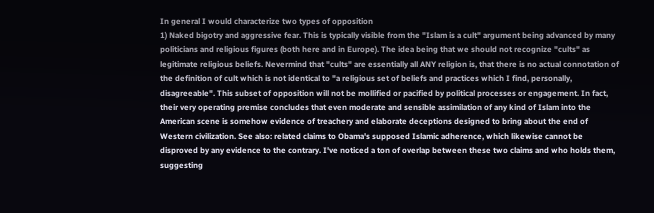In general I would characterize two types of opposition
1) Naked bigotry and aggressive fear. This is typically visible from the "Islam is a cult" argument being advanced by many politicians and religious figures (both here and in Europe). The idea being that we should not recognize "cults" as legitimate religious beliefs. Nevermind that "cults" are essentially all ANY religion is, that there is no actual connotation of the definition of cult which is not identical to "a religious set of beliefs and practices which I find, personally, disagreeable". This subset of opposition will not be mollified or pacified by political processes or engagement. In fact, their very operating premise concludes that even moderate and sensible assimilation of any kind of Islam into the American scene is somehow evidence of treachery and elaborate deceptions designed to bring about the end of Western civilization. See also: related claims to Obama's supposed Islamic adherence, which likewise cannot be disproved by any evidence to the contrary. I've noticed a ton of overlap between these two claims and who holds them, suggesting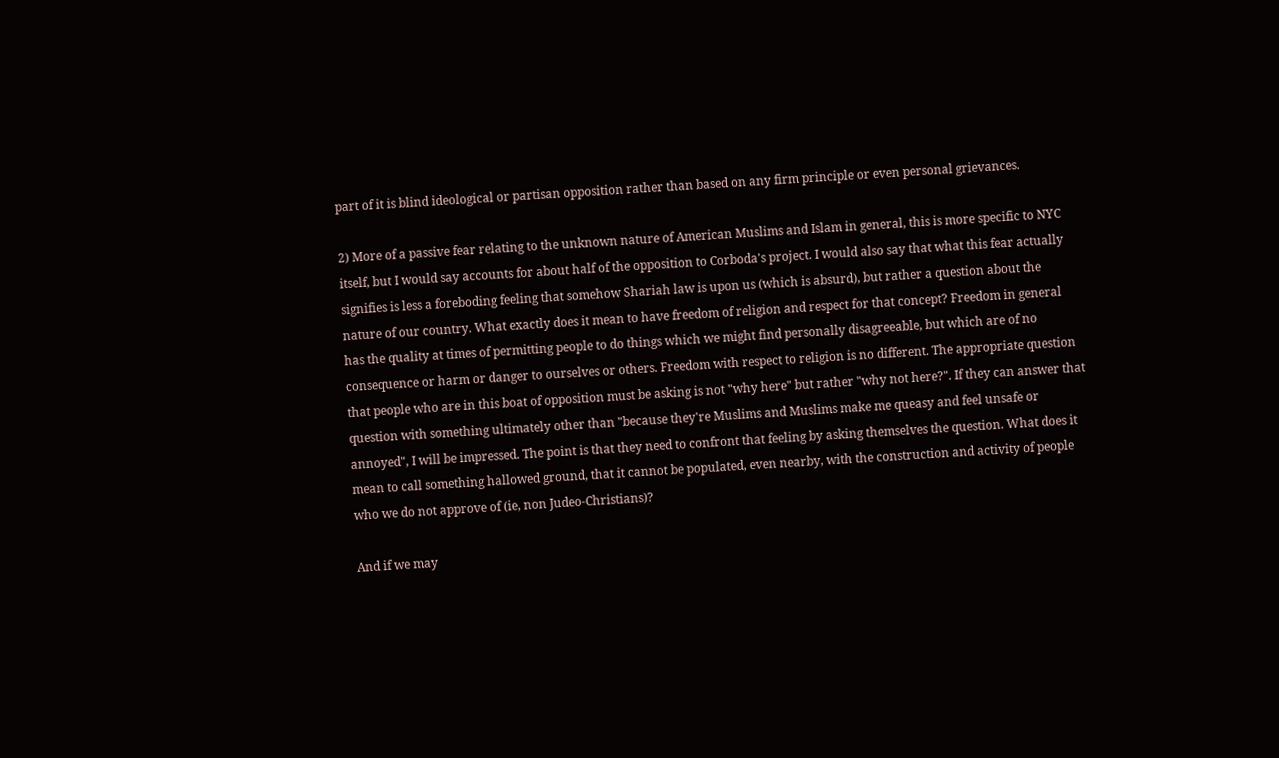part of it is blind ideological or partisan opposition rather than based on any firm principle or even personal grievances.

2) More of a passive fear relating to the unknown nature of American Muslims and Islam in general, this is more specific to NYC itself, but I would say accounts for about half of the opposition to Corboda's project. I would also say that what this fear actually signifies is less a foreboding feeling that somehow Shariah law is upon us (which is absurd), but rather a question about the nature of our country. What exactly does it mean to have freedom of religion and respect for that concept? Freedom in general has the quality at times of permitting people to do things which we might find personally disagreeable, but which are of no consequence or harm or danger to ourselves or others. Freedom with respect to religion is no different. The appropriate question that people who are in this boat of opposition must be asking is not "why here" but rather "why not here?". If they can answer that question with something ultimately other than "because they're Muslims and Muslims make me queasy and feel unsafe or annoyed", I will be impressed. The point is that they need to confront that feeling by asking themselves the question. What does it mean to call something hallowed ground, that it cannot be populated, even nearby, with the construction and activity of people who we do not approve of (ie, non Judeo-Christians)?

And if we may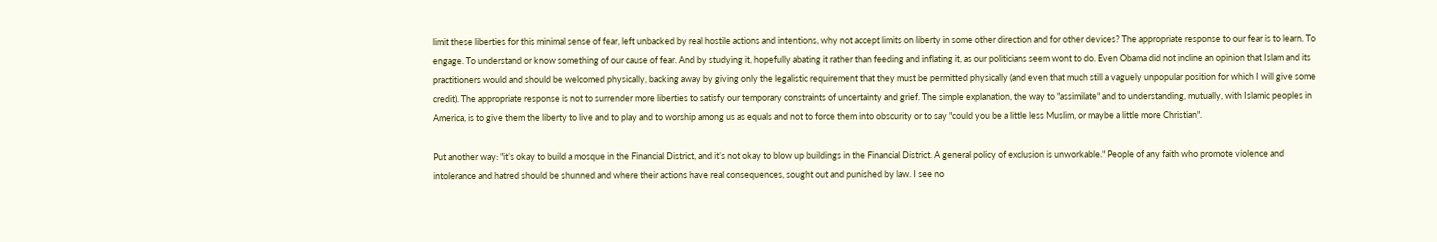limit these liberties for this minimal sense of fear, left unbacked by real hostile actions and intentions, why not accept limits on liberty in some other direction and for other devices? The appropriate response to our fear is to learn. To engage. To understand or know something of our cause of fear. And by studying it, hopefully abating it rather than feeding and inflating it, as our politicians seem wont to do. Even Obama did not incline an opinion that Islam and its practitioners would and should be welcomed physically, backing away by giving only the legalistic requirement that they must be permitted physically (and even that much still a vaguely unpopular position for which I will give some credit). The appropriate response is not to surrender more liberties to satisfy our temporary constraints of uncertainty and grief. The simple explanation, the way to "assimilate" and to understanding, mutually, with Islamic peoples in America, is to give them the liberty to live and to play and to worship among us as equals and not to force them into obscurity or to say "could you be a little less Muslim, or maybe a little more Christian".

Put another way: "it’s okay to build a mosque in the Financial District, and it’s not okay to blow up buildings in the Financial District. A general policy of exclusion is unworkable." People of any faith who promote violence and intolerance and hatred should be shunned and where their actions have real consequences, sought out and punished by law. I see no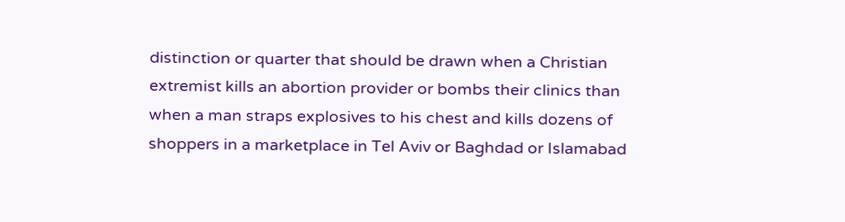distinction or quarter that should be drawn when a Christian extremist kills an abortion provider or bombs their clinics than when a man straps explosives to his chest and kills dozens of shoppers in a marketplace in Tel Aviv or Baghdad or Islamabad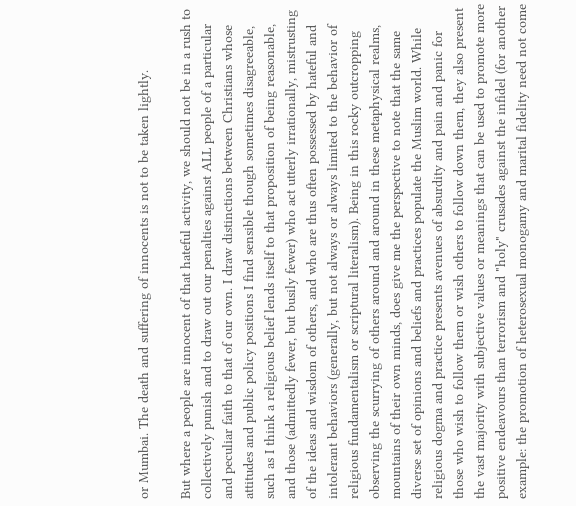or Mumbai. The death and suffering of innocents is not to be taken lightly.

But where a people are innocent of that hateful activity, we should not be in a rush to collectively punish and to draw out our penalties against ALL people of a particular and peculiar faith to that of our own. I draw distinctions between Christians whose attitudes and public policy positions I find sensible though sometimes disagreeable, such as I think a religious belief lends itself to that proposition of being reasonable, and those (admittedly fewer, but busily fewer) who act utterly irrationally, mistrusting of the ideas and wisdom of others, and who are thus often possessed by hateful and intolerant behaviors (generally, but not always or always limited to the behavior of religious fundamentalism or scriptural literalism). Being in this rocky outcropping observing the scurrying of others around and around in these metaphysical realms, mountains of their own minds, does give me the perspective to note that the same diverse set of opinions and beliefs and practices populate the Muslim world. While religious dogma and practice presents avenues of absurdity and pain and panic for those who wish to follow them or wish others to follow down them, they also present the vast majority with subjective values or meanings that can be used to promote more positive endeavours than terrorism and "holy" crusades against the infidel (for another example: the promotion of heterosexual monogamy and marital fidelity need not come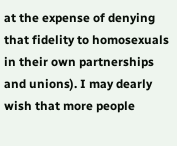at the expense of denying that fidelity to homosexuals in their own partnerships and unions). I may dearly wish that more people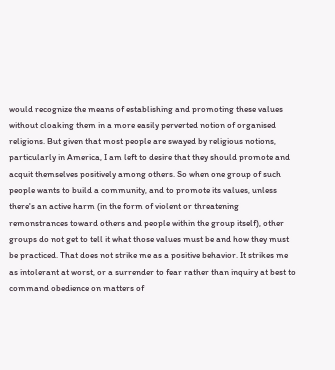would recognize the means of establishing and promoting these values without cloaking them in a more easily perverted notion of organised religions. But given that most people are swayed by religious notions, particularly in America, I am left to desire that they should promote and acquit themselves positively among others. So when one group of such people wants to build a community, and to promote its values, unless there's an active harm (in the form of violent or threatening remonstrances toward others and people within the group itself), other groups do not get to tell it what those values must be and how they must be practiced. That does not strike me as a positive behavior. It strikes me as intolerant at worst, or a surrender to fear rather than inquiry at best to command obedience on matters of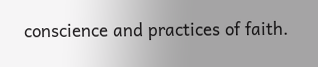conscience and practices of faith.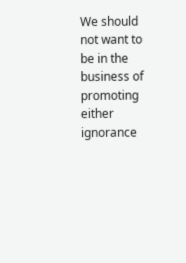We should not want to be in the business of promoting either ignorance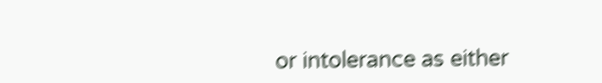or intolerance as either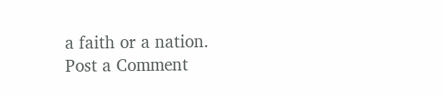a faith or a nation.
Post a Comment